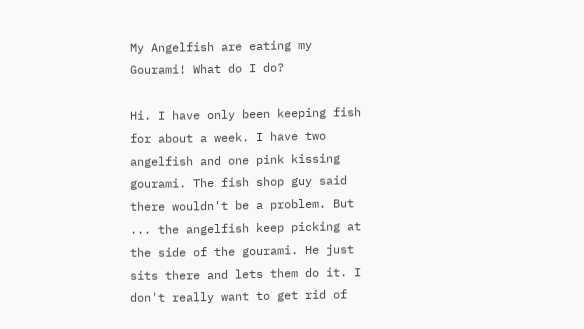My Angelfish are eating my Gourami! What do I do?

Hi. I have only been keeping fish for about a week. I have two angelfish and one pink kissing gourami. The fish shop guy said there wouldn't be a problem. But ... the angelfish keep picking at the side of the gourami. He just sits there and lets them do it. I don't really want to get rid of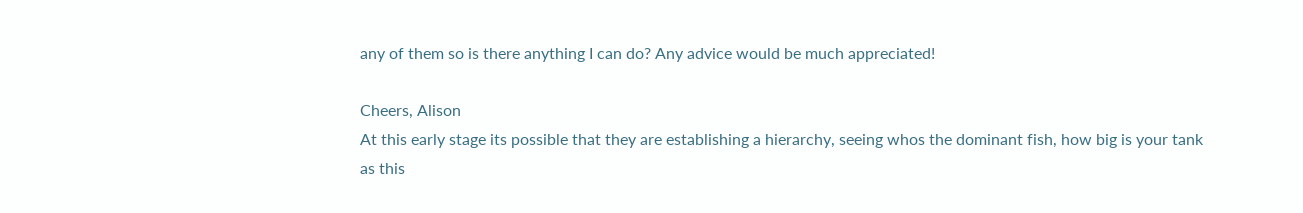any of them so is there anything I can do? Any advice would be much appreciated!

Cheers, Alison
At this early stage its possible that they are establishing a hierarchy, seeing whos the dominant fish, how big is your tank as this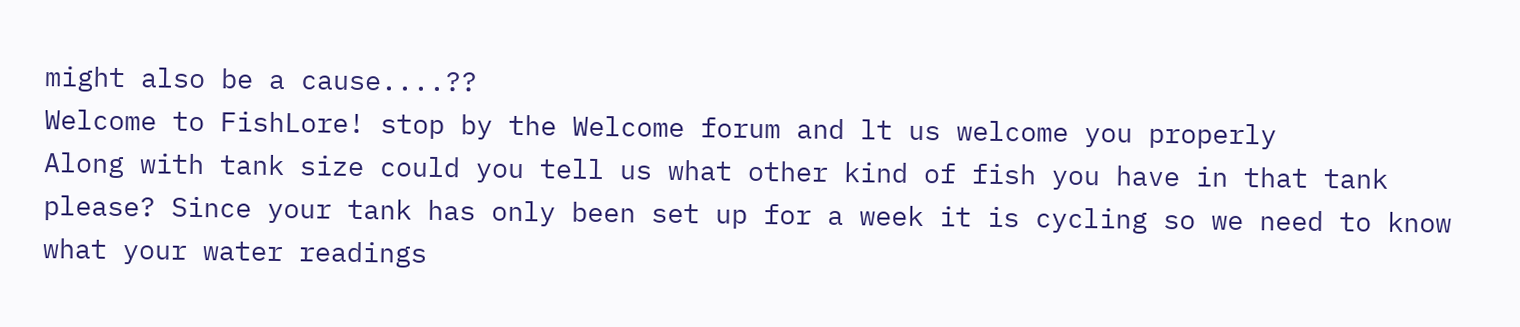might also be a cause....??
Welcome to FishLore! stop by the Welcome forum and lt us welcome you properly
Along with tank size could you tell us what other kind of fish you have in that tank please? Since your tank has only been set up for a week it is cycling so we need to know what your water readings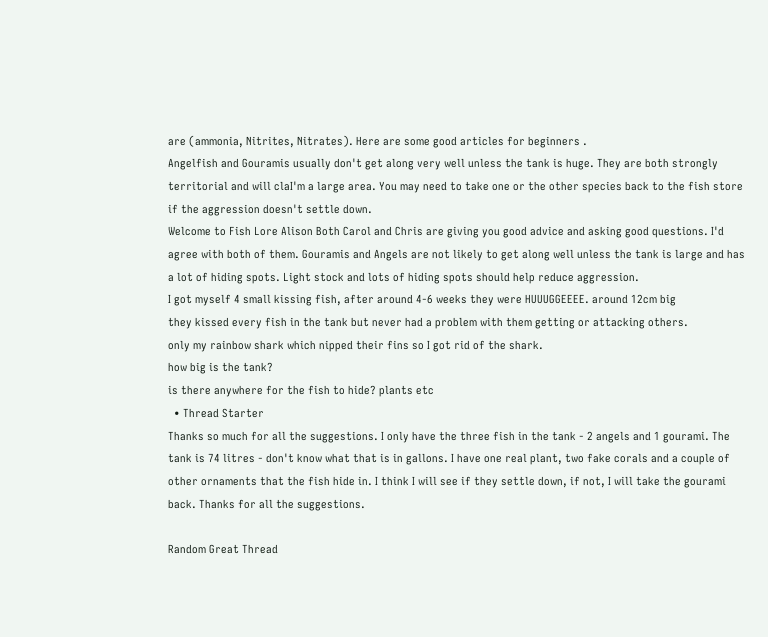are (ammonia, Nitrites, Nitrates). Here are some good articles for beginners .
Angelfish and Gouramis usually don't get along very well unless the tank is huge. They are both strongly territorial and will claI'm a large area. You may need to take one or the other species back to the fish store if the aggression doesn't settle down.
Welcome to Fish Lore Alison Both Carol and Chris are giving you good advice and asking good questions. I'd agree with both of them. Gouramis and Angels are not likely to get along well unless the tank is large and has a lot of hiding spots. Light stock and lots of hiding spots should help reduce aggression.
I got myself 4 small kissing fish, after around 4-6 weeks they were HUUUGGEEEE. around 12cm big
they kissed every fish in the tank but never had a problem with them getting or attacking others.
only my rainbow shark which nipped their fins so I got rid of the shark.
how big is the tank?
is there anywhere for the fish to hide? plants etc
  • Thread Starter
Thanks so much for all the suggestions. I only have the three fish in the tank - 2 angels and 1 gourami. The tank is 74 litres - don't know what that is in gallons. I have one real plant, two fake corals and a couple of other ornaments that the fish hide in. I think I will see if they settle down, if not, I will take the gourami back. Thanks for all the suggestions.

Random Great Thread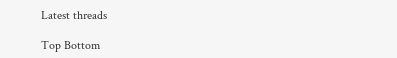Latest threads

Top Bottom